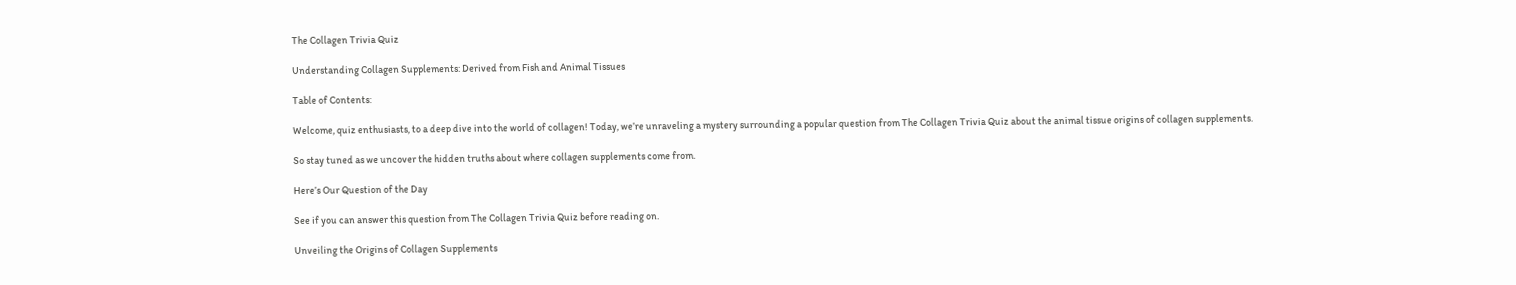The Collagen Trivia Quiz

Understanding Collagen Supplements: Derived from Fish and Animal Tissues

Table of Contents:

Welcome, quiz enthusiasts, to a deep dive into the world of collagen! Today, we’re unraveling a mystery surrounding a popular question from The Collagen Trivia Quiz about the animal tissue origins of collagen supplements.

So stay tuned as we uncover the hidden truths about where collagen supplements come from.

Here’s Our Question of the Day

See if you can answer this question from The Collagen Trivia Quiz before reading on.

Unveiling the Origins of Collagen Supplements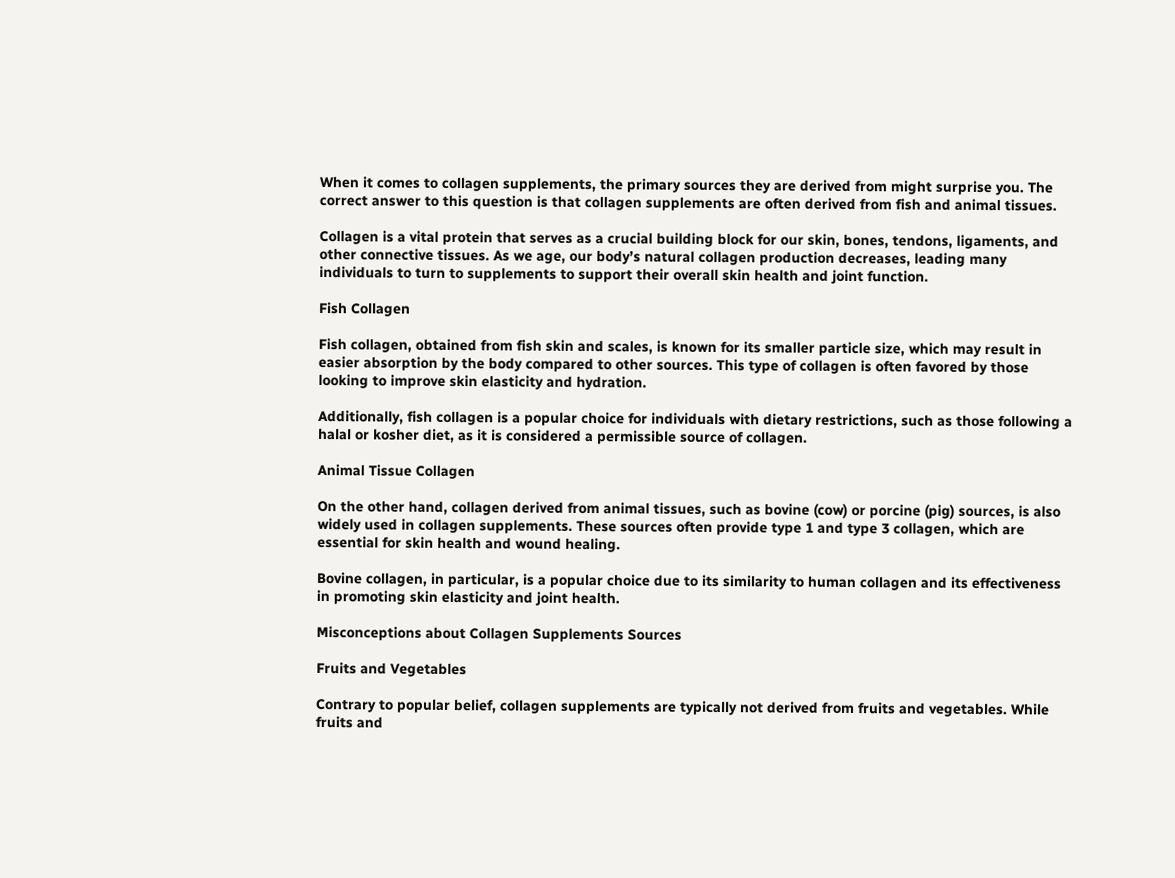When it comes to collagen supplements, the primary sources they are derived from might surprise you. The correct answer to this question is that collagen supplements are often derived from fish and animal tissues.

Collagen is a vital protein that serves as a crucial building block for our skin, bones, tendons, ligaments, and other connective tissues. As we age, our body’s natural collagen production decreases, leading many individuals to turn to supplements to support their overall skin health and joint function.

Fish Collagen

Fish collagen, obtained from fish skin and scales, is known for its smaller particle size, which may result in easier absorption by the body compared to other sources. This type of collagen is often favored by those looking to improve skin elasticity and hydration.

Additionally, fish collagen is a popular choice for individuals with dietary restrictions, such as those following a halal or kosher diet, as it is considered a permissible source of collagen.

Animal Tissue Collagen

On the other hand, collagen derived from animal tissues, such as bovine (cow) or porcine (pig) sources, is also widely used in collagen supplements. These sources often provide type 1 and type 3 collagen, which are essential for skin health and wound healing.

Bovine collagen, in particular, is a popular choice due to its similarity to human collagen and its effectiveness in promoting skin elasticity and joint health.

Misconceptions about Collagen Supplements Sources

Fruits and Vegetables

Contrary to popular belief, collagen supplements are typically not derived from fruits and vegetables. While fruits and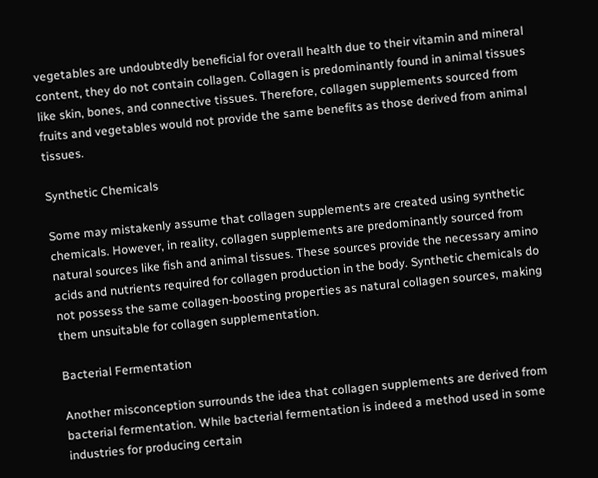vegetables are undoubtedly beneficial for overall health due to their vitamin and mineral content, they do not contain collagen. Collagen is predominantly found in animal tissues like skin, bones, and connective tissues. Therefore, collagen supplements sourced from fruits and vegetables would not provide the same benefits as those derived from animal tissues.

Synthetic Chemicals

Some may mistakenly assume that collagen supplements are created using synthetic chemicals. However, in reality, collagen supplements are predominantly sourced from natural sources like fish and animal tissues. These sources provide the necessary amino acids and nutrients required for collagen production in the body. Synthetic chemicals do not possess the same collagen-boosting properties as natural collagen sources, making them unsuitable for collagen supplementation.

Bacterial Fermentation

Another misconception surrounds the idea that collagen supplements are derived from bacterial fermentation. While bacterial fermentation is indeed a method used in some industries for producing certain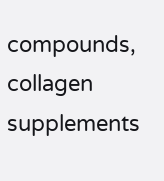compounds, collagen supplements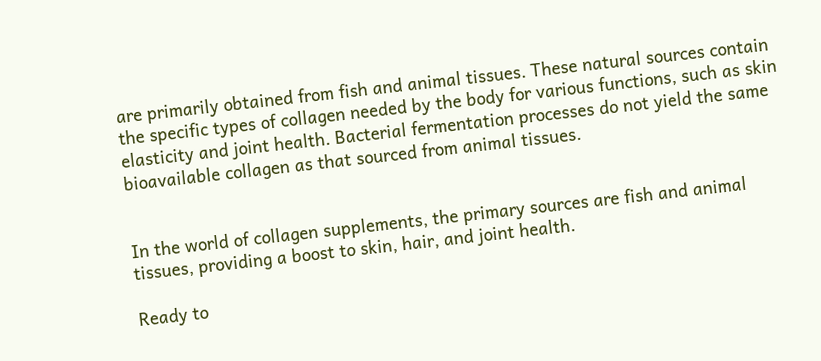are primarily obtained from fish and animal tissues. These natural sources contain the specific types of collagen needed by the body for various functions, such as skin elasticity and joint health. Bacterial fermentation processes do not yield the same bioavailable collagen as that sourced from animal tissues.


In the world of collagen supplements, the primary sources are fish and animal tissues, providing a boost to skin, hair, and joint health.

Ready to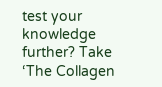test your knowledge further? Take ‘The Collagen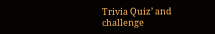Trivia Quiz’ and challenge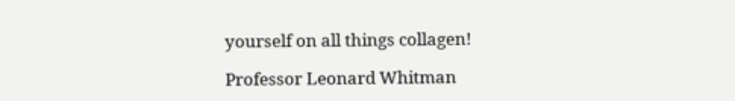yourself on all things collagen!

Professor Leonard Whitman